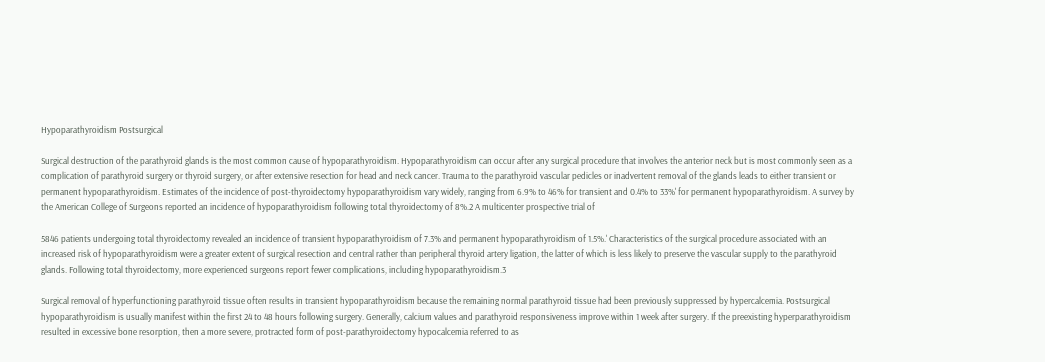Hypoparathyroidism Postsurgical

Surgical destruction of the parathyroid glands is the most common cause of hypoparathyroidism. Hypoparathyroidism can occur after any surgical procedure that involves the anterior neck but is most commonly seen as a complication of parathyroid surgery or thyroid surgery, or after extensive resection for head and neck cancer. Trauma to the parathyroid vascular pedicles or inadvertent removal of the glands leads to either transient or permanent hypoparathyroidism. Estimates of the incidence of post-thyroidectomy hypoparathyroidism vary widely, ranging from 6.9% to 46% for transient and 0.4% to 33%' for permanent hypoparathyroidism. A survey by the American College of Surgeons reported an incidence of hypoparathyroidism following total thyroidectomy of 8%.2 A multicenter prospective trial of

5846 patients undergoing total thyroidectomy revealed an incidence of transient hypoparathyroidism of 7.3% and permanent hypoparathyroidism of 1.5%.' Characteristics of the surgical procedure associated with an increased risk of hypoparathyroidism were a greater extent of surgical resection and central rather than peripheral thyroid artery ligation, the latter of which is less likely to preserve the vascular supply to the parathyroid glands. Following total thyroidectomy, more experienced surgeons report fewer complications, including hypoparathyroidism.3

Surgical removal of hyperfunctioning parathyroid tissue often results in transient hypoparathyroidism because the remaining normal parathyroid tissue had been previously suppressed by hypercalcemia. Postsurgical hypoparathyroidism is usually manifest within the first 24 to 48 hours following surgery. Generally, calcium values and parathyroid responsiveness improve within 1 week after surgery. If the preexisting hyperparathyroidism resulted in excessive bone resorption, then a more severe, protracted form of post-parathyroidectomy hypocalcemia referred to as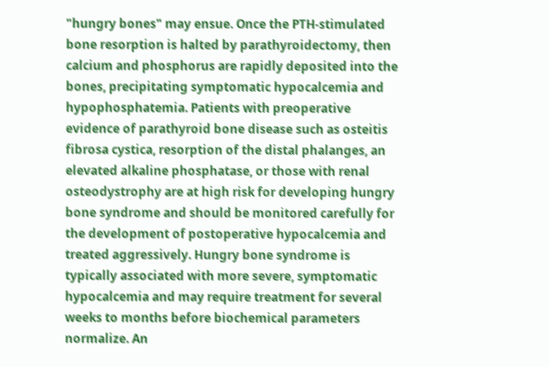"hungry bones" may ensue. Once the PTH-stimulated bone resorption is halted by parathyroidectomy, then calcium and phosphorus are rapidly deposited into the bones, precipitating symptomatic hypocalcemia and hypophosphatemia. Patients with preoperative evidence of parathyroid bone disease such as osteitis fibrosa cystica, resorption of the distal phalanges, an elevated alkaline phosphatase, or those with renal osteodystrophy are at high risk for developing hungry bone syndrome and should be monitored carefully for the development of postoperative hypocalcemia and treated aggressively. Hungry bone syndrome is typically associated with more severe, symptomatic hypocalcemia and may require treatment for several weeks to months before biochemical parameters normalize. An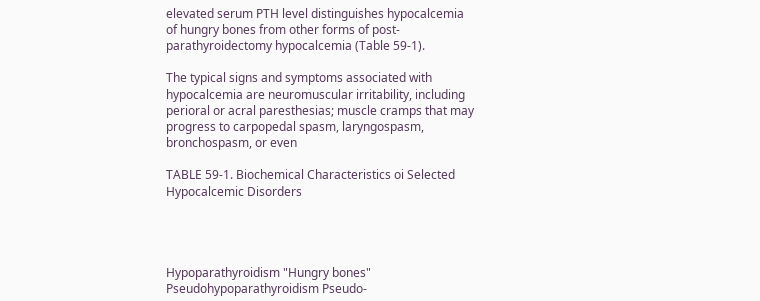elevated serum PTH level distinguishes hypocalcemia of hungry bones from other forms of post-parathyroidectomy hypocalcemia (Table 59-1).

The typical signs and symptoms associated with hypocalcemia are neuromuscular irritability, including perioral or acral paresthesias; muscle cramps that may progress to carpopedal spasm, laryngospasm, bronchospasm, or even

TABLE 59-1. Biochemical Characteristics oi Selected Hypocalcemic Disorders




Hypoparathyroidism "Hungry bones" Pseudohypoparathyroidism Pseudo-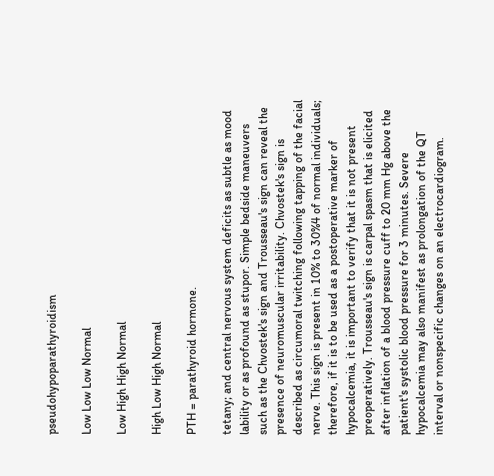pseudohypoparathyroidism

Low Low Low Normal

Low High High Normal

High Low High Normal

PTH = parathyroid hormone.

tetany; and central nervous system deficits as subtle as mood lability or as profound as stupor. Simple bedside maneuvers such as the Chvostek's sign and Trousseau's sign can reveal the presence of neuromuscular irritability. Chvostek's sign is described as circumoral twitching following tapping of the facial nerve. This sign is present in 10% to 30%4 of normal individuals; therefore, if it is to be used as a postoperative marker of hypocalcemia, it is important to verify that it is not present preoperatively. Trousseau's sign is carpal spasm that is elicited after inflation of a blood pressure cuff to 20 mm Hg above the patient's systolic blood pressure for 3 minutes. Severe hypocalcemia may also manifest as prolongation of the QT interval or nonspecific changes on an electrocardiogram.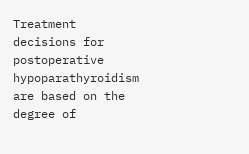Treatment decisions for postoperative hypoparathyroidism are based on the degree of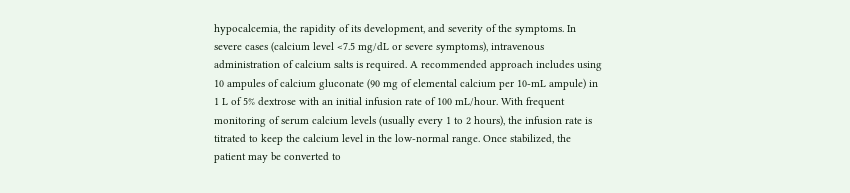hypocalcemia, the rapidity of its development, and severity of the symptoms. In severe cases (calcium level <7.5 mg/dL or severe symptoms), intravenous administration of calcium salts is required. A recommended approach includes using 10 ampules of calcium gluconate (90 mg of elemental calcium per 10-mL ampule) in 1 L of 5% dextrose with an initial infusion rate of 100 mL/hour. With frequent monitoring of serum calcium levels (usually every 1 to 2 hours), the infusion rate is titrated to keep the calcium level in the low-normal range. Once stabilized, the patient may be converted to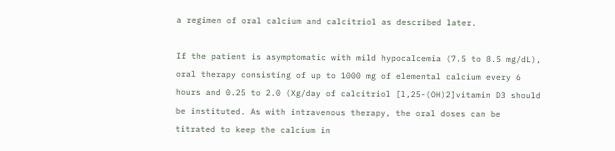a regimen of oral calcium and calcitriol as described later.

If the patient is asymptomatic with mild hypocalcemia (7.5 to 8.5 mg/dL), oral therapy consisting of up to 1000 mg of elemental calcium every 6 hours and 0.25 to 2.0 (Xg/day of calcitriol [l,25-(OH)2]vitamin D3 should be instituted. As with intravenous therapy, the oral doses can be titrated to keep the calcium in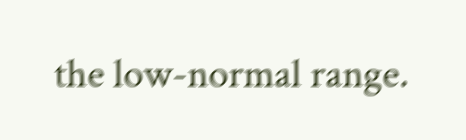the low-normal range.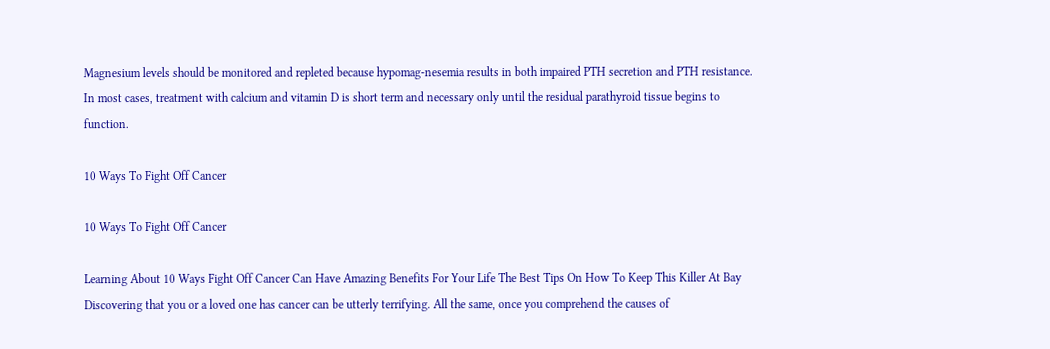Magnesium levels should be monitored and repleted because hypomag-nesemia results in both impaired PTH secretion and PTH resistance. In most cases, treatment with calcium and vitamin D is short term and necessary only until the residual parathyroid tissue begins to function.

10 Ways To Fight Off Cancer

10 Ways To Fight Off Cancer

Learning About 10 Ways Fight Off Cancer Can Have Amazing Benefits For Your Life The Best Tips On How To Keep This Killer At Bay Discovering that you or a loved one has cancer can be utterly terrifying. All the same, once you comprehend the causes of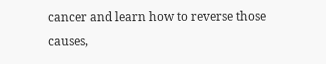cancer and learn how to reverse those causes,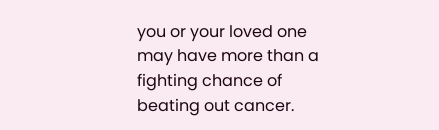you or your loved one may have more than a fighting chance of beating out cancer.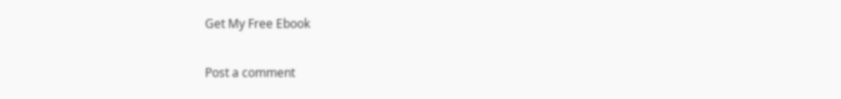Get My Free Ebook

Post a comment